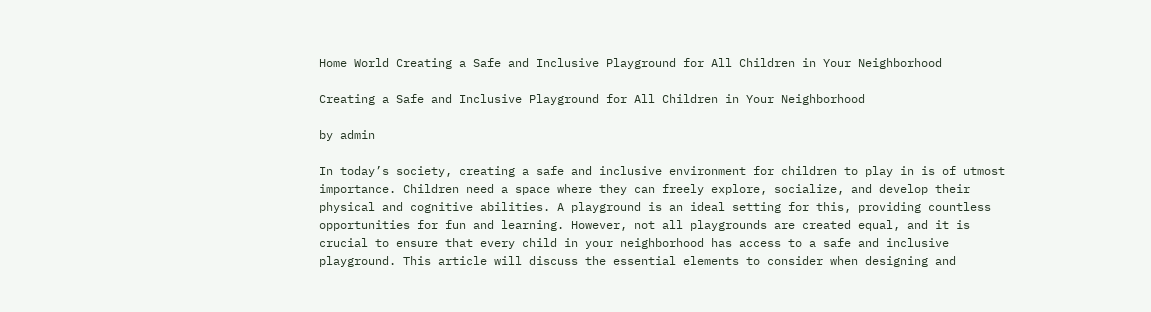Home World Creating a Safe and Inclusive Playground for All Children in Your Neighborhood

Creating a Safe and Inclusive Playground for All Children in Your Neighborhood

by admin

In today’s society, creating a safe and inclusive environment for children to play in is of utmost importance. Children need a space where they can freely explore, socialize, and develop their physical and cognitive abilities. A playground is an ideal setting for this, providing countless opportunities for fun and learning. However, not all playgrounds are created equal, and it is crucial to ensure that every child in your neighborhood has access to a safe and inclusive playground. This article will discuss the essential elements to consider when designing and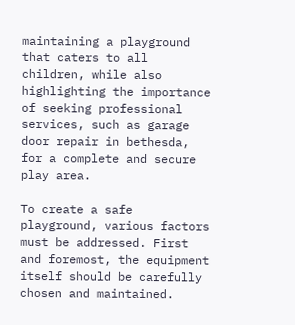maintaining a playground that caters to all children, while also highlighting the importance of seeking professional services, such as garage door repair in bethesda, for a complete and secure play area.

To create a safe playground, various factors must be addressed. First and foremost, the equipment itself should be carefully chosen and maintained.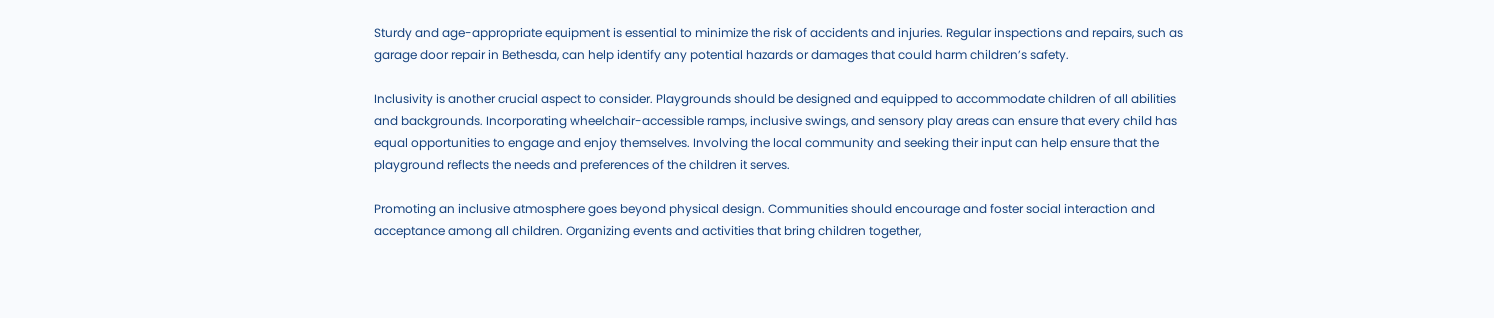Sturdy and age-appropriate equipment is essential to minimize the risk of accidents and injuries. Regular inspections and repairs, such as garage door repair in Bethesda, can help identify any potential hazards or damages that could harm children’s safety.

Inclusivity is another crucial aspect to consider. Playgrounds should be designed and equipped to accommodate children of all abilities and backgrounds. Incorporating wheelchair-accessible ramps, inclusive swings, and sensory play areas can ensure that every child has equal opportunities to engage and enjoy themselves. Involving the local community and seeking their input can help ensure that the playground reflects the needs and preferences of the children it serves.

Promoting an inclusive atmosphere goes beyond physical design. Communities should encourage and foster social interaction and acceptance among all children. Organizing events and activities that bring children together,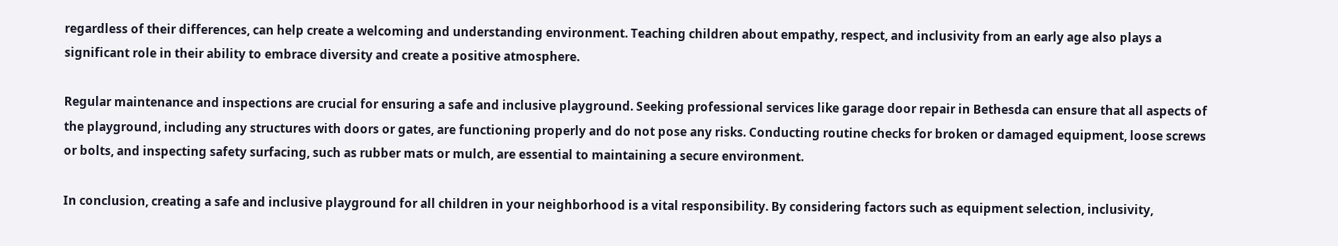regardless of their differences, can help create a welcoming and understanding environment. Teaching children about empathy, respect, and inclusivity from an early age also plays a significant role in their ability to embrace diversity and create a positive atmosphere.

Regular maintenance and inspections are crucial for ensuring a safe and inclusive playground. Seeking professional services like garage door repair in Bethesda can ensure that all aspects of the playground, including any structures with doors or gates, are functioning properly and do not pose any risks. Conducting routine checks for broken or damaged equipment, loose screws or bolts, and inspecting safety surfacing, such as rubber mats or mulch, are essential to maintaining a secure environment.

In conclusion, creating a safe and inclusive playground for all children in your neighborhood is a vital responsibility. By considering factors such as equipment selection, inclusivity,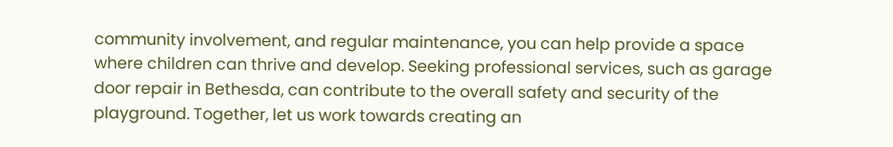community involvement, and regular maintenance, you can help provide a space where children can thrive and develop. Seeking professional services, such as garage door repair in Bethesda, can contribute to the overall safety and security of the playground. Together, let us work towards creating an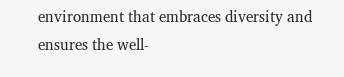environment that embraces diversity and ensures the well-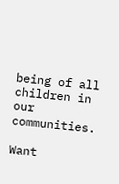being of all children in our communities.

Want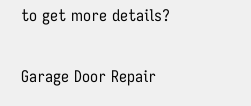to get more details?

Garage Door Repair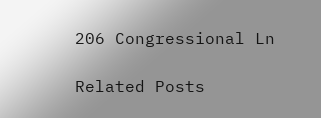206 Congressional Ln

Related Posts